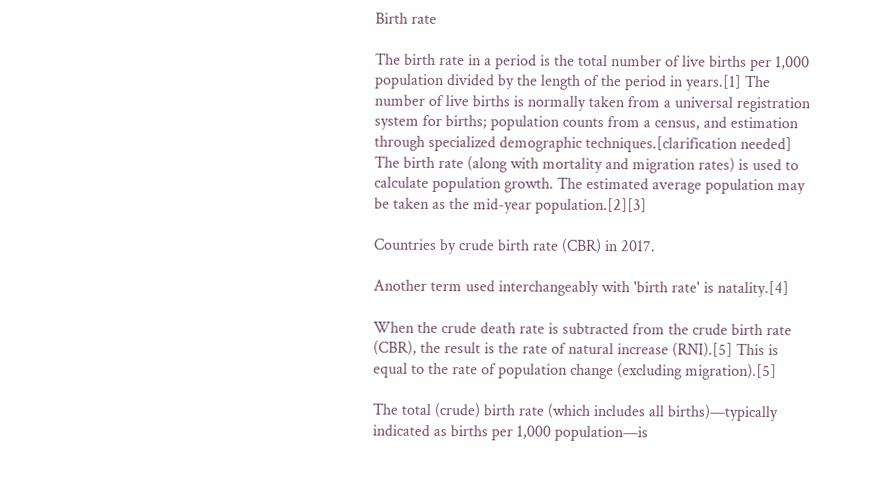Birth rate

The birth rate in a period is the total number of live births per 1,000 population divided by the length of the period in years.[1] The number of live births is normally taken from a universal registration system for births; population counts from a census, and estimation through specialized demographic techniques.[clarification needed] The birth rate (along with mortality and migration rates) is used to calculate population growth. The estimated average population may be taken as the mid-year population.[2][3]

Countries by crude birth rate (CBR) in 2017.

Another term used interchangeably with 'birth rate' is natality.[4]

When the crude death rate is subtracted from the crude birth rate (CBR), the result is the rate of natural increase (RNI).[5] This is equal to the rate of population change (excluding migration).[5]

The total (crude) birth rate (which includes all births)—typically indicated as births per 1,000 population—is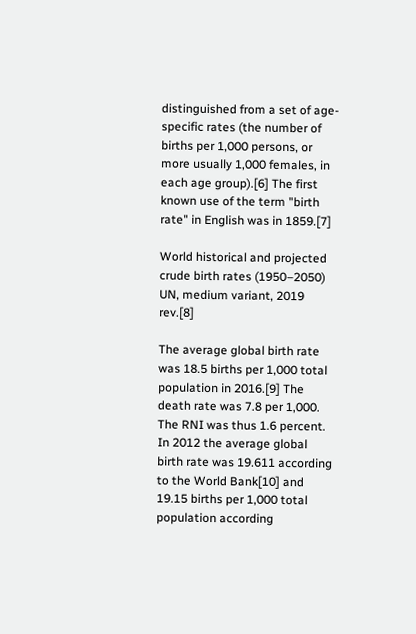distinguished from a set of age-specific rates (the number of births per 1,000 persons, or more usually 1,000 females, in each age group).[6] The first known use of the term "birth rate" in English was in 1859.[7]

World historical and projected crude birth rates (1950–2050)
UN, medium variant, 2019 rev.[8]

The average global birth rate was 18.5 births per 1,000 total population in 2016.[9] The death rate was 7.8 per 1,000. The RNI was thus 1.6 percent. In 2012 the average global birth rate was 19.611 according to the World Bank[10] and 19.15 births per 1,000 total population according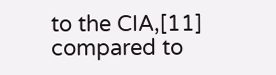to the CIA,[11] compared to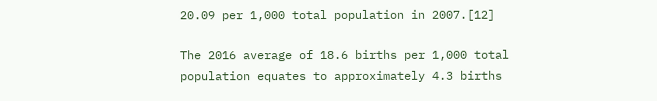20.09 per 1,000 total population in 2007.[12]

The 2016 average of 18.6 births per 1,000 total population equates to approximately 4.3 births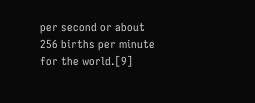per second or about 256 births per minute for the world.[9]